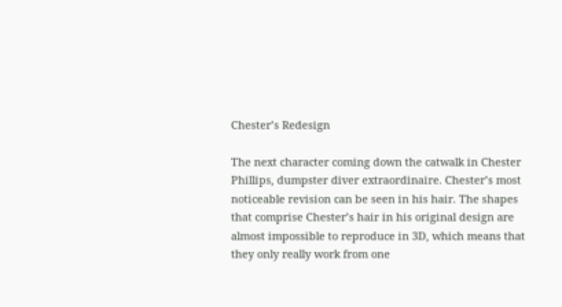Chester’s Redesign

The next character coming down the catwalk in Chester Phillips, dumpster diver extraordinaire. Chester’s most noticeable revision can be seen in his hair. The shapes that comprise Chester’s hair in his original design are almost impossible to reproduce in 3D, which means that they only really work from one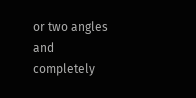or two angles and completely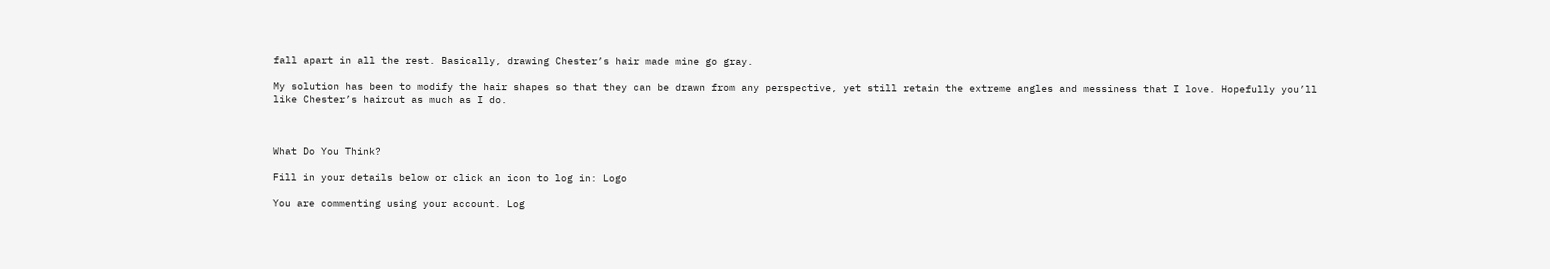fall apart in all the rest. Basically, drawing Chester’s hair made mine go gray.

My solution has been to modify the hair shapes so that they can be drawn from any perspective, yet still retain the extreme angles and messiness that I love. Hopefully you’ll like Chester’s haircut as much as I do.



What Do You Think?

Fill in your details below or click an icon to log in: Logo

You are commenting using your account. Log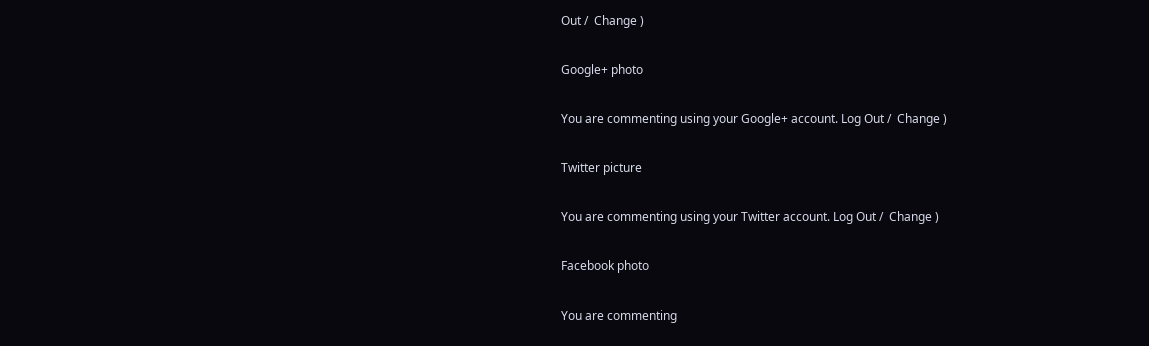Out /  Change )

Google+ photo

You are commenting using your Google+ account. Log Out /  Change )

Twitter picture

You are commenting using your Twitter account. Log Out /  Change )

Facebook photo

You are commenting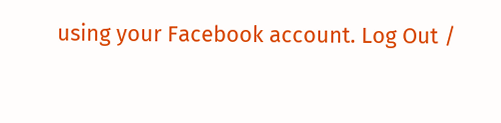using your Facebook account. Log Out /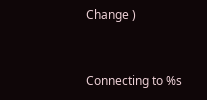Change )


Connecting to %s